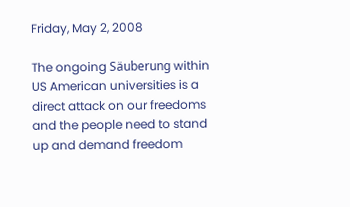Friday, May 2, 2008

The ongoing Säuberung within US American universities is a direct attack on our freedoms and the people need to stand up and demand freedom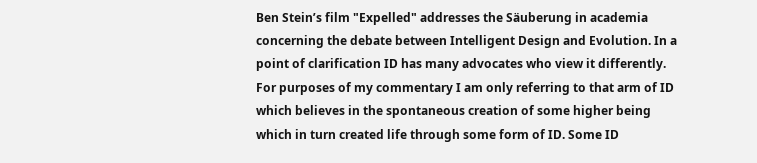Ben Stein’s film "Expelled" addresses the Säuberung in academia concerning the debate between Intelligent Design and Evolution. In a point of clarification ID has many advocates who view it differently. For purposes of my commentary I am only referring to that arm of ID which believes in the spontaneous creation of some higher being which in turn created life through some form of ID. Some ID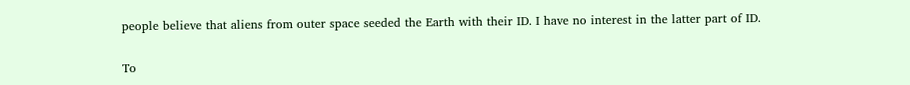people believe that aliens from outer space seeded the Earth with their ID. I have no interest in the latter part of ID.

To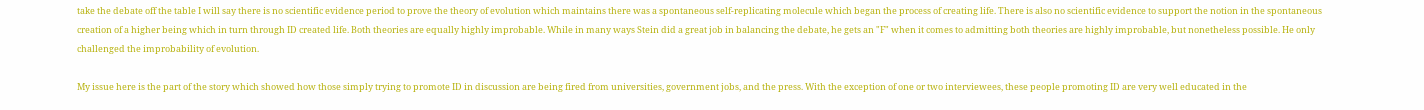take the debate off the table I will say there is no scientific evidence period to prove the theory of evolution which maintains there was a spontaneous self-replicating molecule which began the process of creating life. There is also no scientific evidence to support the notion in the spontaneous creation of a higher being which in turn through ID created life. Both theories are equally highly improbable. While in many ways Stein did a great job in balancing the debate, he gets an "F" when it comes to admitting both theories are highly improbable, but nonetheless possible. He only challenged the improbability of evolution.

My issue here is the part of the story which showed how those simply trying to promote ID in discussion are being fired from universities, government jobs, and the press. With the exception of one or two interviewees, these people promoting ID are very well educated in the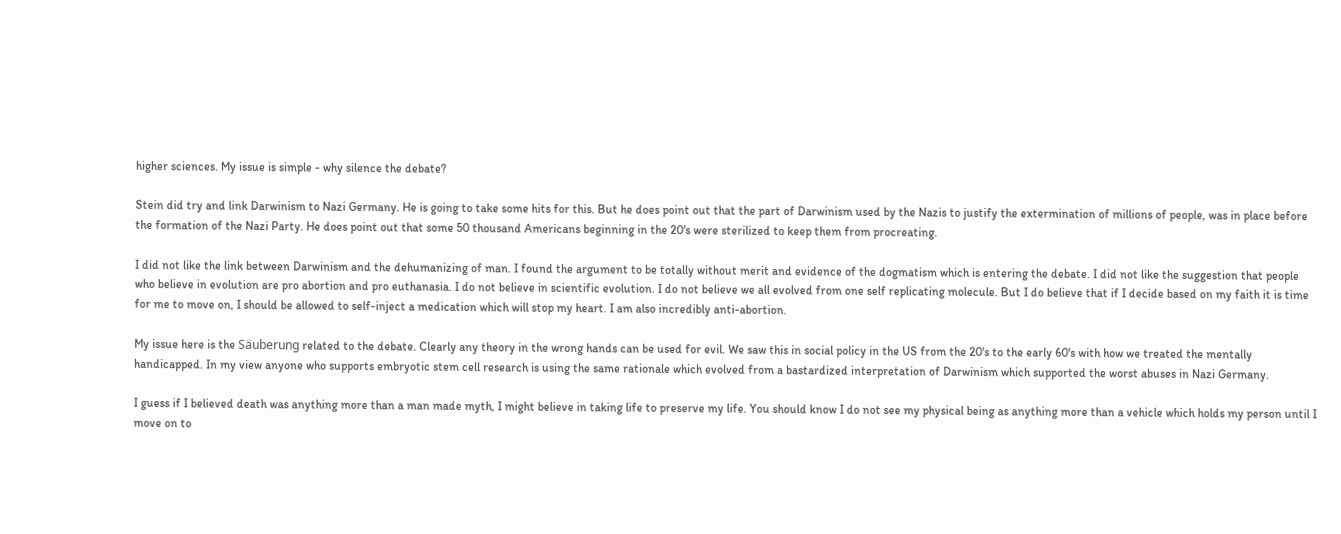higher sciences. My issue is simple - why silence the debate?

Stein did try and link Darwinism to Nazi Germany. He is going to take some hits for this. But he does point out that the part of Darwinism used by the Nazis to justify the extermination of millions of people, was in place before the formation of the Nazi Party. He does point out that some 50 thousand Americans beginning in the 20's were sterilized to keep them from procreating.

I did not like the link between Darwinism and the dehumanizing of man. I found the argument to be totally without merit and evidence of the dogmatism which is entering the debate. I did not like the suggestion that people who believe in evolution are pro abortion and pro euthanasia. I do not believe in scientific evolution. I do not believe we all evolved from one self replicating molecule. But I do believe that if I decide based on my faith it is time for me to move on, I should be allowed to self-inject a medication which will stop my heart. I am also incredibly anti-abortion.

My issue here is the Säuberung related to the debate. Clearly any theory in the wrong hands can be used for evil. We saw this in social policy in the US from the 20's to the early 60's with how we treated the mentally handicapped. In my view anyone who supports embryotic stem cell research is using the same rationale which evolved from a bastardized interpretation of Darwinism which supported the worst abuses in Nazi Germany.

I guess if I believed death was anything more than a man made myth, I might believe in taking life to preserve my life. You should know I do not see my physical being as anything more than a vehicle which holds my person until I move on to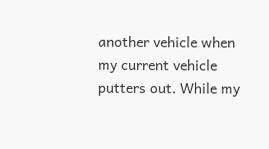another vehicle when my current vehicle putters out. While my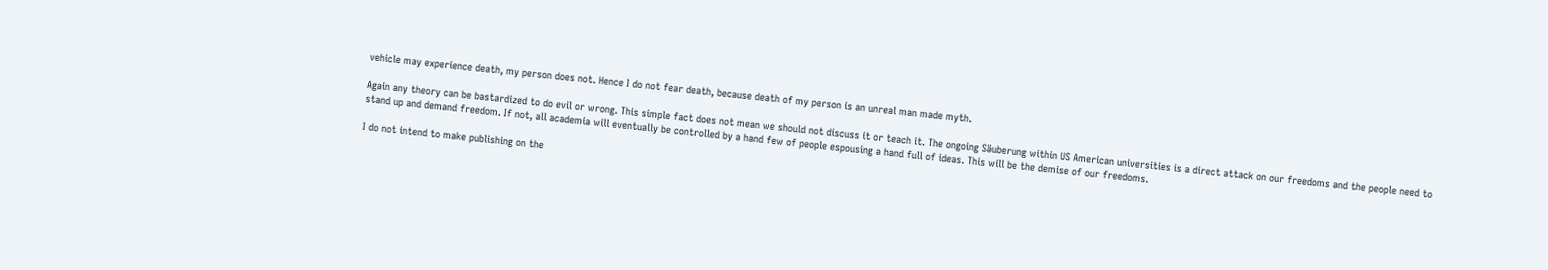vehicle may experience death, my person does not. Hence I do not fear death, because death of my person is an unreal man made myth.

Again any theory can be bastardized to do evil or wrong. This simple fact does not mean we should not discuss it or teach it. The ongoing Säuberung within US American universities is a direct attack on our freedoms and the people need to stand up and demand freedom. If not, all academia will eventually be controlled by a hand few of people espousing a hand full of ideas. This will be the demise of our freedoms.

I do not intend to make publishing on the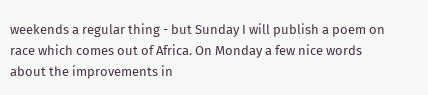weekends a regular thing - but Sunday I will publish a poem on race which comes out of Africa. On Monday a few nice words about the improvements in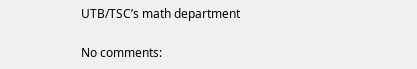UTB/TSC’s math department

No comments: